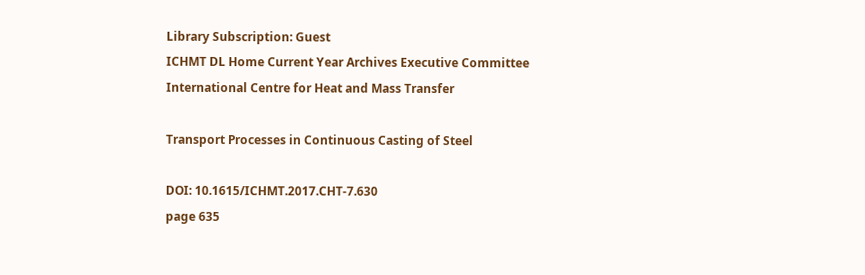Library Subscription: Guest
ICHMT DL Home Current Year Archives Executive Committee International Centre for Heat and Mass Transfer

Transport Processes in Continuous Casting of Steel

DOI: 10.1615/ICHMT.2017.CHT-7.630
page 635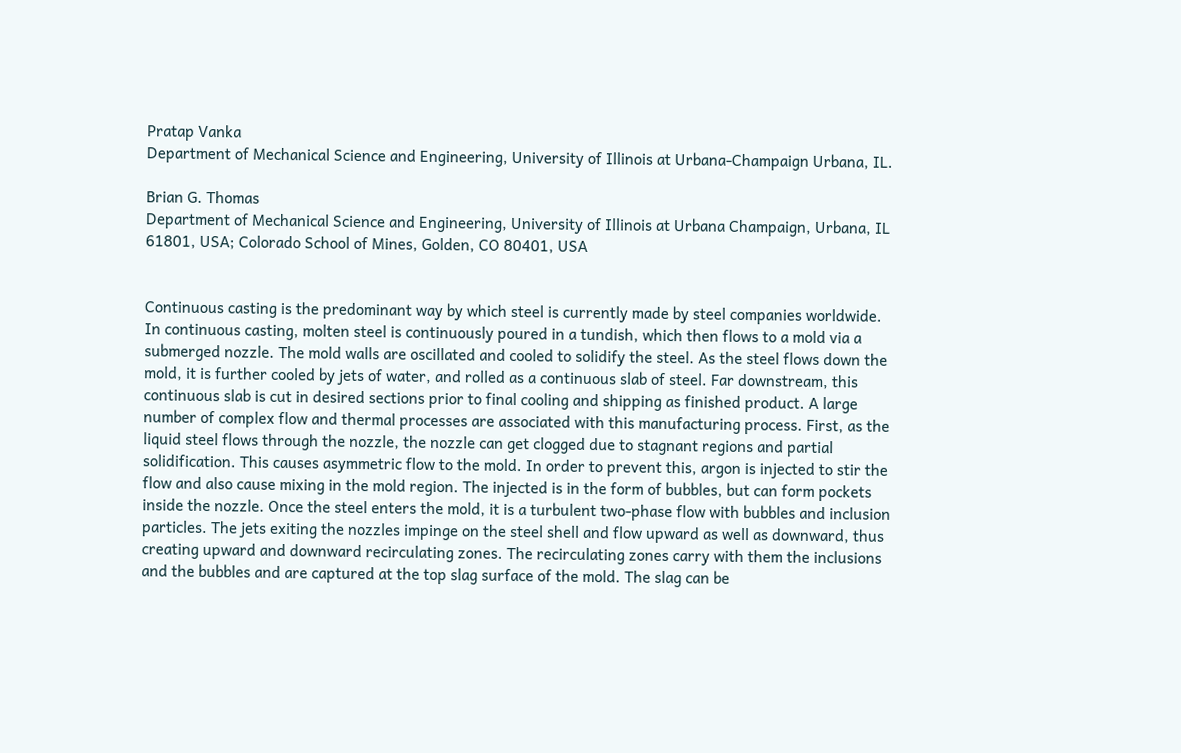Pratap Vanka
Department of Mechanical Science and Engineering, University of Illinois at Urbana-Champaign Urbana, IL.

Brian G. Thomas
Department of Mechanical Science and Engineering, University of Illinois at Urbana Champaign, Urbana, IL 61801, USA; Colorado School of Mines, Golden, CO 80401, USA


Continuous casting is the predominant way by which steel is currently made by steel companies worldwide. In continuous casting, molten steel is continuously poured in a tundish, which then flows to a mold via a submerged nozzle. The mold walls are oscillated and cooled to solidify the steel. As the steel flows down the mold, it is further cooled by jets of water, and rolled as a continuous slab of steel. Far downstream, this continuous slab is cut in desired sections prior to final cooling and shipping as finished product. A large number of complex flow and thermal processes are associated with this manufacturing process. First, as the liquid steel flows through the nozzle, the nozzle can get clogged due to stagnant regions and partial solidification. This causes asymmetric flow to the mold. In order to prevent this, argon is injected to stir the flow and also cause mixing in the mold region. The injected is in the form of bubbles, but can form pockets inside the nozzle. Once the steel enters the mold, it is a turbulent two-phase flow with bubbles and inclusion particles. The jets exiting the nozzles impinge on the steel shell and flow upward as well as downward, thus creating upward and downward recirculating zones. The recirculating zones carry with them the inclusions and the bubbles and are captured at the top slag surface of the mold. The slag can be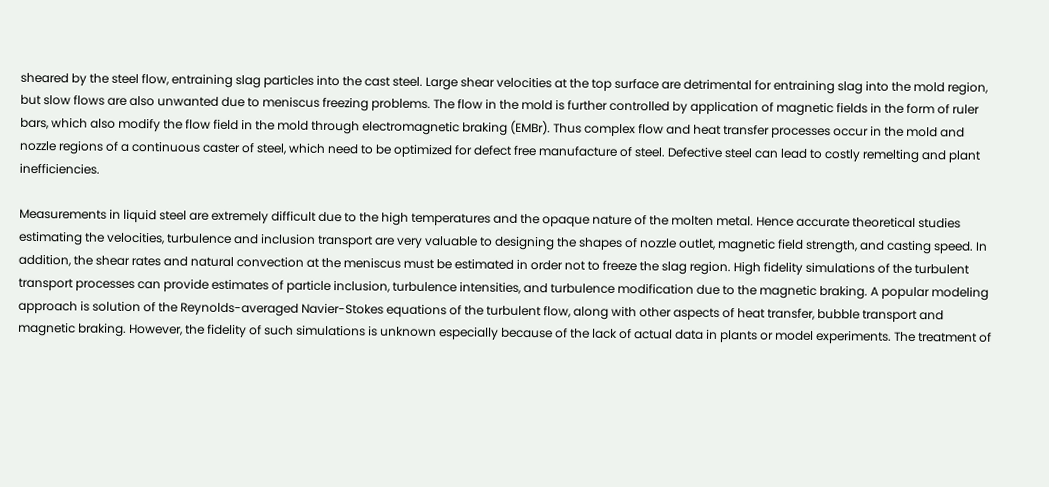sheared by the steel flow, entraining slag particles into the cast steel. Large shear velocities at the top surface are detrimental for entraining slag into the mold region, but slow flows are also unwanted due to meniscus freezing problems. The flow in the mold is further controlled by application of magnetic fields in the form of ruler bars, which also modify the flow field in the mold through electromagnetic braking (EMBr). Thus complex flow and heat transfer processes occur in the mold and nozzle regions of a continuous caster of steel, which need to be optimized for defect free manufacture of steel. Defective steel can lead to costly remelting and plant inefficiencies.

Measurements in liquid steel are extremely difficult due to the high temperatures and the opaque nature of the molten metal. Hence accurate theoretical studies estimating the velocities, turbulence and inclusion transport are very valuable to designing the shapes of nozzle outlet, magnetic field strength, and casting speed. In addition, the shear rates and natural convection at the meniscus must be estimated in order not to freeze the slag region. High fidelity simulations of the turbulent transport processes can provide estimates of particle inclusion, turbulence intensities, and turbulence modification due to the magnetic braking. A popular modeling approach is solution of the Reynolds-averaged Navier-Stokes equations of the turbulent flow, along with other aspects of heat transfer, bubble transport and magnetic braking. However, the fidelity of such simulations is unknown especially because of the lack of actual data in plants or model experiments. The treatment of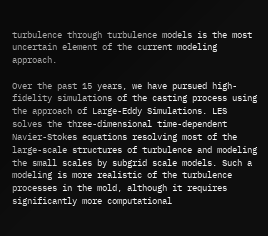turbulence through turbulence models is the most uncertain element of the current modeling approach.

Over the past 15 years, we have pursued high-fidelity simulations of the casting process using the approach of Large-Eddy Simulations. LES solves the three-dimensional time-dependent Navier-Stokes equations resolving most of the large-scale structures of turbulence and modeling the small scales by subgrid scale models. Such a modeling is more realistic of the turbulence processes in the mold, although it requires significantly more computational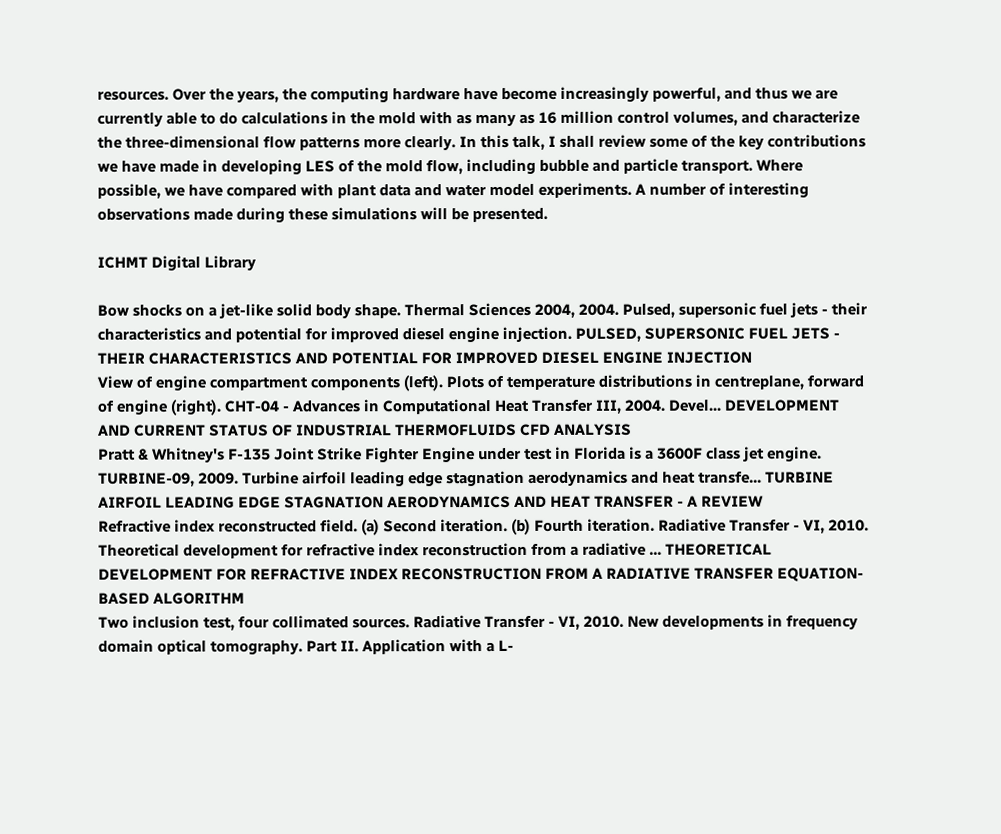resources. Over the years, the computing hardware have become increasingly powerful, and thus we are currently able to do calculations in the mold with as many as 16 million control volumes, and characterize the three-dimensional flow patterns more clearly. In this talk, I shall review some of the key contributions we have made in developing LES of the mold flow, including bubble and particle transport. Where possible, we have compared with plant data and water model experiments. A number of interesting observations made during these simulations will be presented.

ICHMT Digital Library

Bow shocks on a jet-like solid body shape. Thermal Sciences 2004, 2004. Pulsed, supersonic fuel jets - their characteristics and potential for improved diesel engine injection. PULSED, SUPERSONIC FUEL JETS - THEIR CHARACTERISTICS AND POTENTIAL FOR IMPROVED DIESEL ENGINE INJECTION
View of engine compartment components (left). Plots of temperature distributions in centreplane, forward of engine (right). CHT-04 - Advances in Computational Heat Transfer III, 2004. Devel... DEVELOPMENT AND CURRENT STATUS OF INDUSTRIAL THERMOFLUIDS CFD ANALYSIS
Pratt & Whitney's F-135 Joint Strike Fighter Engine under test in Florida is a 3600F class jet engine. TURBINE-09, 2009. Turbine airfoil leading edge stagnation aerodynamics and heat transfe... TURBINE AIRFOIL LEADING EDGE STAGNATION AERODYNAMICS AND HEAT TRANSFER - A REVIEW
Refractive index reconstructed field. (a) Second iteration. (b) Fourth iteration. Radiative Transfer - VI, 2010. Theoretical development for refractive index reconstruction from a radiative ... THEORETICAL DEVELOPMENT FOR REFRACTIVE INDEX RECONSTRUCTION FROM A RADIATIVE TRANSFER EQUATION-BASED ALGORITHM
Two inclusion test, four collimated sources. Radiative Transfer - VI, 2010. New developments in frequency domain optical tomography. Part II. Application with a L-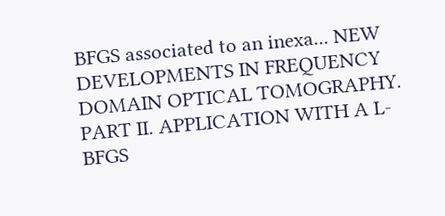BFGS associated to an inexa... NEW DEVELOPMENTS IN FREQUENCY DOMAIN OPTICAL TOMOGRAPHY. PART II. APPLICATION WITH A L-BFGS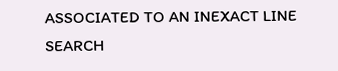ASSOCIATED TO AN INEXACT LINE SEARCH